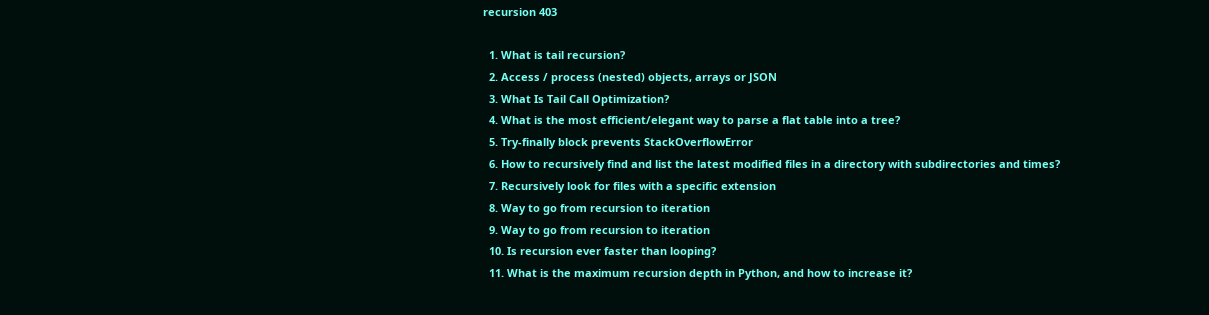recursion 403

  1. What is tail recursion?
  2. Access / process (nested) objects, arrays or JSON
  3. What Is Tail Call Optimization?
  4. What is the most efficient/elegant way to parse a flat table into a tree?
  5. Try-finally block prevents StackOverflowError
  6. How to recursively find and list the latest modified files in a directory with subdirectories and times?
  7. Recursively look for files with a specific extension
  8. Way to go from recursion to iteration
  9. Way to go from recursion to iteration
  10. Is recursion ever faster than looping?
  11. What is the maximum recursion depth in Python, and how to increase it?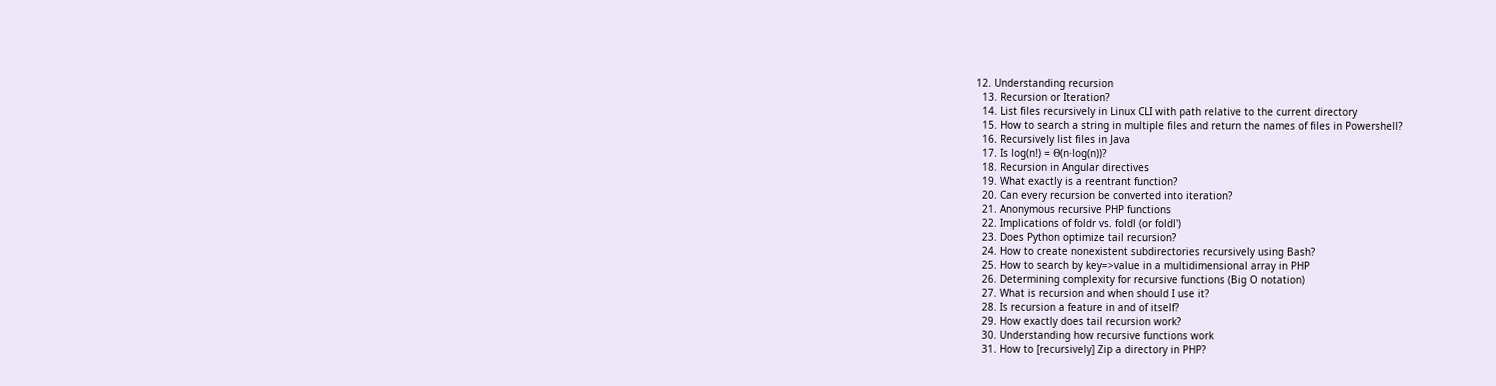12. Understanding recursion
  13. Recursion or Iteration?
  14. List files recursively in Linux CLI with path relative to the current directory
  15. How to search a string in multiple files and return the names of files in Powershell?
  16. Recursively list files in Java
  17. Is log(n!) = Θ(n·log(n))?
  18. Recursion in Angular directives
  19. What exactly is a reentrant function?
  20. Can every recursion be converted into iteration?
  21. Anonymous recursive PHP functions
  22. Implications of foldr vs. foldl (or foldl')
  23. Does Python optimize tail recursion?
  24. How to create nonexistent subdirectories recursively using Bash?
  25. How to search by key=>value in a multidimensional array in PHP
  26. Determining complexity for recursive functions (Big O notation)
  27. What is recursion and when should I use it?
  28. Is recursion a feature in and of itself?
  29. How exactly does tail recursion work?
  30. Understanding how recursive functions work
  31. How to [recursively] Zip a directory in PHP?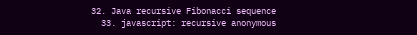32. Java recursive Fibonacci sequence
  33. javascript: recursive anonymous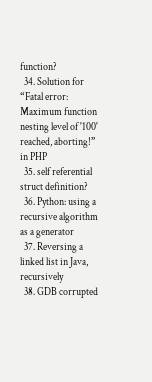function?
  34. Solution for “Fatal error: Maximum function nesting level of '100' reached, aborting!” in PHP
  35. self referential struct definition?
  36. Python: using a recursive algorithm as a generator
  37. Reversing a linked list in Java, recursively
  38. GDB corrupted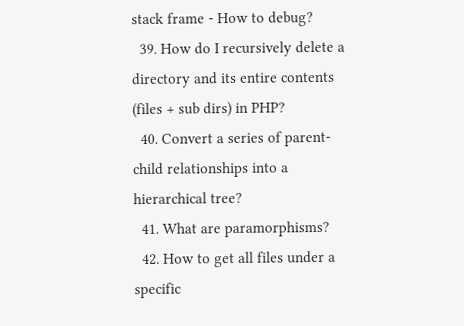stack frame - How to debug?
  39. How do I recursively delete a directory and its entire contents (files + sub dirs) in PHP?
  40. Convert a series of parent-child relationships into a hierarchical tree?
  41. What are paramorphisms?
  42. How to get all files under a specific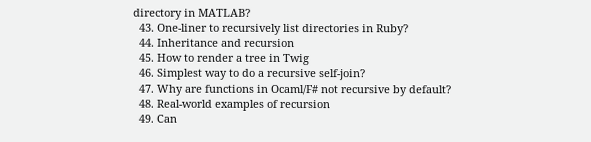directory in MATLAB?
  43. One-liner to recursively list directories in Ruby?
  44. Inheritance and recursion
  45. How to render a tree in Twig
  46. Simplest way to do a recursive self-join?
  47. Why are functions in Ocaml/F# not recursive by default?
  48. Real-world examples of recursion
  49. Can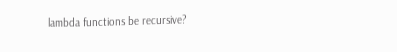lambda functions be recursive?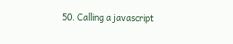50. Calling a javascript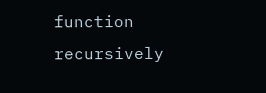function recursively